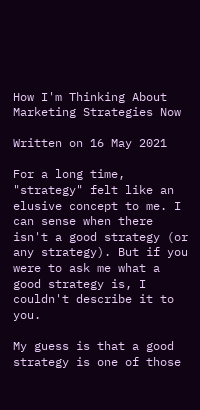How I'm Thinking About Marketing Strategies Now

Written on 16 May 2021

For a long time, "strategy" felt like an elusive concept to me. I can sense when there isn't a good strategy (or any strategy). But if you were to ask me what a good strategy is, I couldn't describe it to you.

My guess is that a good strategy is one of those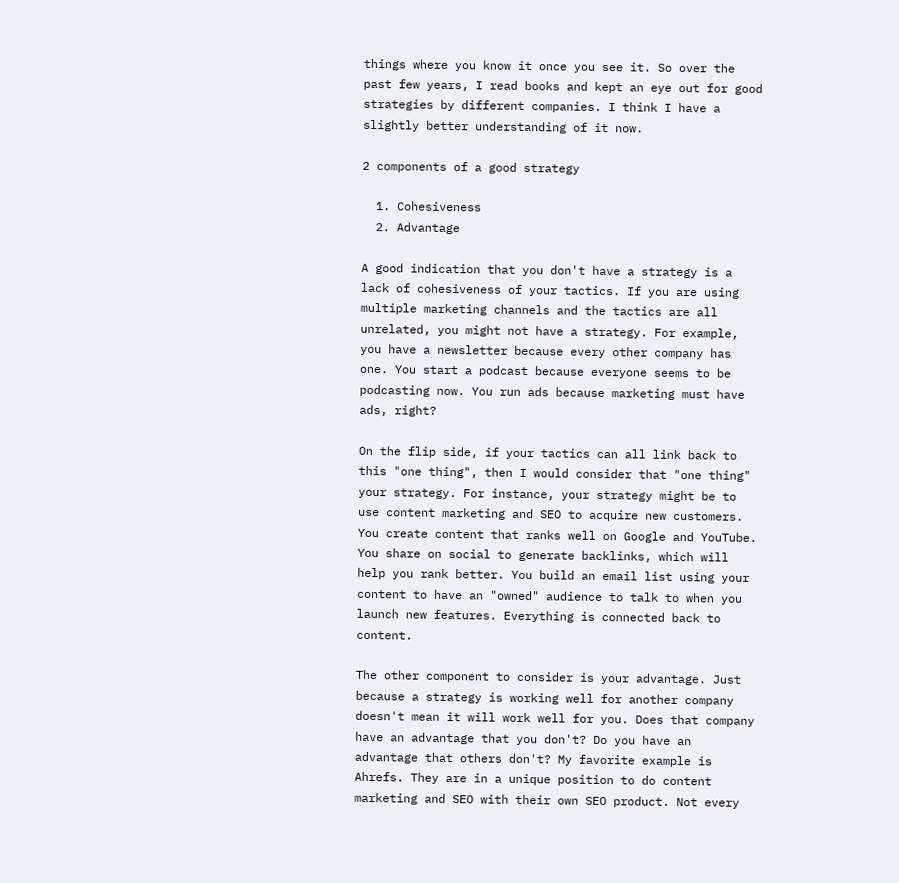things where you know it once you see it. So over the past few years, I read books and kept an eye out for good strategies by different companies. I think I have a slightly better understanding of it now.

2 components of a good strategy

  1. Cohesiveness
  2. Advantage

A good indication that you don't have a strategy is a lack of cohesiveness of your tactics. If you are using multiple marketing channels and the tactics are all unrelated, you might not have a strategy. For example, you have a newsletter because every other company has one. You start a podcast because everyone seems to be podcasting now. You run ads because marketing must have ads, right?

On the flip side, if your tactics can all link back to this "one thing", then I would consider that "one thing" your strategy. For instance, your strategy might be to use content marketing and SEO to acquire new customers. You create content that ranks well on Google and YouTube. You share on social to generate backlinks, which will help you rank better. You build an email list using your content to have an "owned" audience to talk to when you launch new features. Everything is connected back to content.

The other component to consider is your advantage. Just because a strategy is working well for another company doesn't mean it will work well for you. Does that company have an advantage that you don't? Do you have an advantage that others don't? My favorite example is Ahrefs. They are in a unique position to do content marketing and SEO with their own SEO product. Not every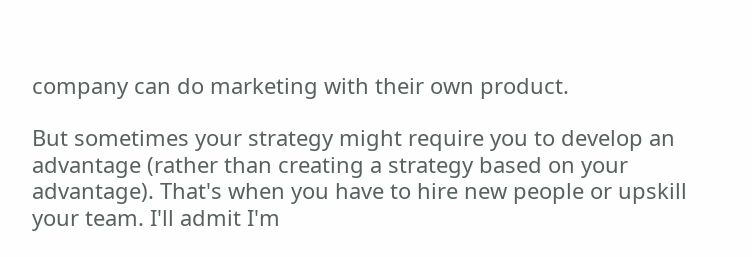company can do marketing with their own product.

But sometimes your strategy might require you to develop an advantage (rather than creating a strategy based on your advantage). That's when you have to hire new people or upskill your team. I'll admit I'm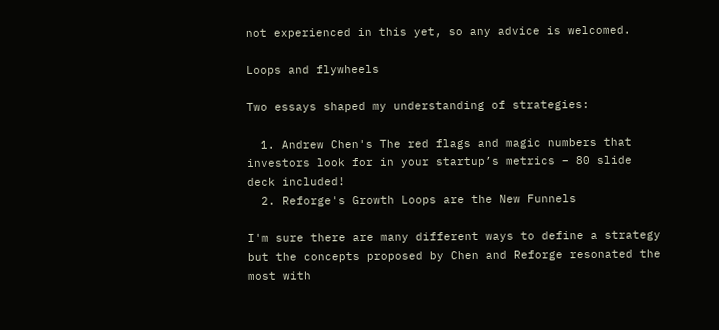not experienced in this yet, so any advice is welcomed.

Loops and flywheels

Two essays shaped my understanding of strategies:

  1. Andrew Chen's The red flags and magic numbers that investors look for in your startup’s metrics – 80 slide deck included!
  2. Reforge's Growth Loops are the New Funnels

I'm sure there are many different ways to define a strategy but the concepts proposed by Chen and Reforge resonated the most with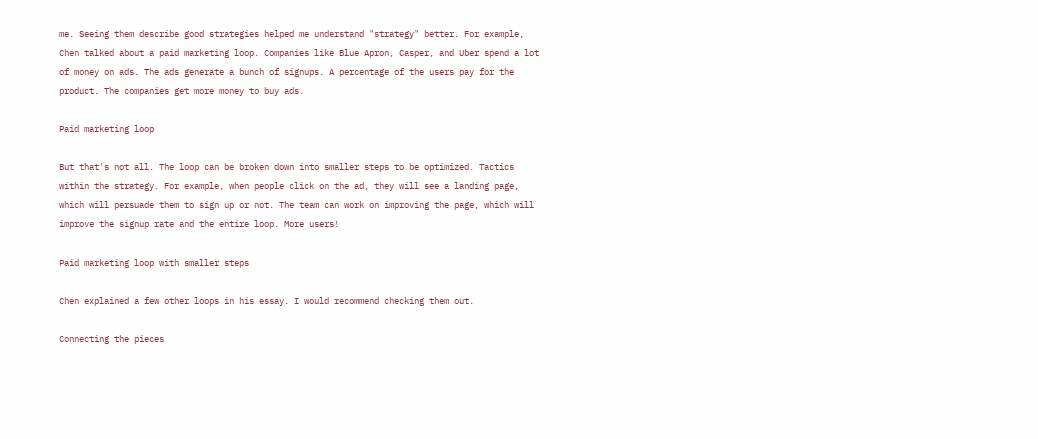me. Seeing them describe good strategies helped me understand "strategy" better. For example, Chen talked about a paid marketing loop. Companies like Blue Apron, Casper, and Uber spend a lot of money on ads. The ads generate a bunch of signups. A percentage of the users pay for the product. The companies get more money to buy ads.

Paid marketing loop

But that's not all. The loop can be broken down into smaller steps to be optimized. Tactics within the strategy. For example, when people click on the ad, they will see a landing page, which will persuade them to sign up or not. The team can work on improving the page, which will improve the signup rate and the entire loop. More users!

Paid marketing loop with smaller steps

Chen explained a few other loops in his essay. I would recommend checking them out.

Connecting the pieces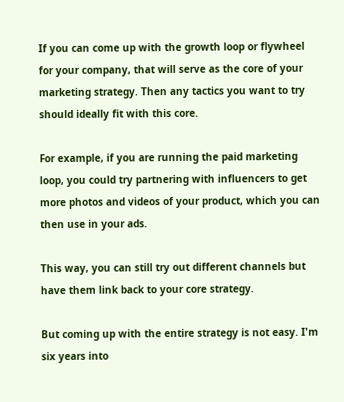If you can come up with the growth loop or flywheel for your company, that will serve as the core of your marketing strategy. Then any tactics you want to try should ideally fit with this core.

For example, if you are running the paid marketing loop, you could try partnering with influencers to get more photos and videos of your product, which you can then use in your ads.

This way, you can still try out different channels but have them link back to your core strategy.

But coming up with the entire strategy is not easy. I'm six years into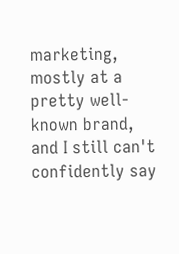marketing, mostly at a pretty well-known brand, and I still can't confidently say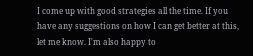I come up with good strategies all the time. If you have any suggestions on how I can get better at this, let me know. I'm also happy to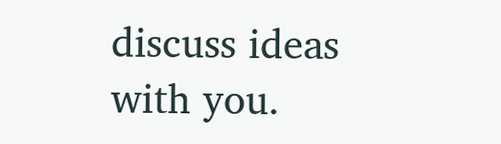discuss ideas with you.